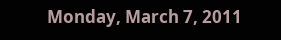Monday, March 7, 2011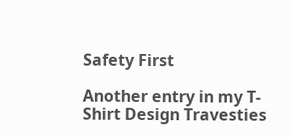Safety First

Another entry in my T-Shirt Design Travesties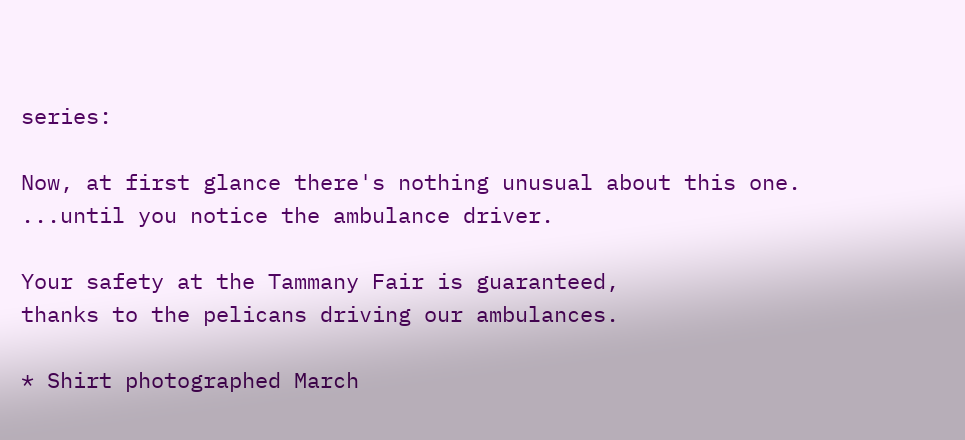series:

Now, at first glance there's nothing unusual about this one.
...until you notice the ambulance driver.

Your safety at the Tammany Fair is guaranteed,
thanks to the pelicans driving our ambulances.

* Shirt photographed March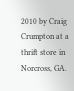2010 by Craig Crumpton at a thrift store in Norcross, GA.